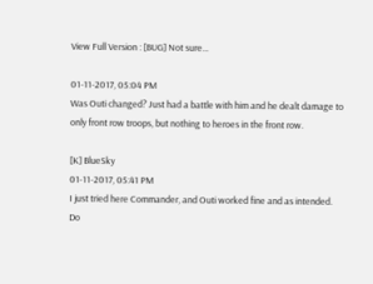View Full Version : [BUG] Not sure...

01-11-2017, 05:04 PM
Was Outi changed? Just had a battle with him and he dealt damage to only front row troops, but nothing to heroes in the front row.

[K] BlueSky
01-11-2017, 05:41 PM
I just tried here Commander, and Outi worked fine and as intended.
Do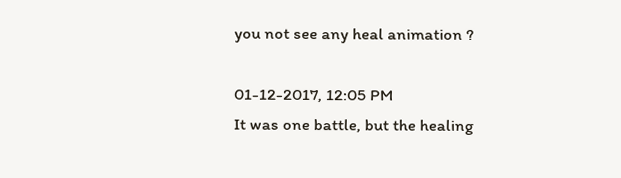you not see any heal animation ?

01-12-2017, 12:05 PM
It was one battle, but the healing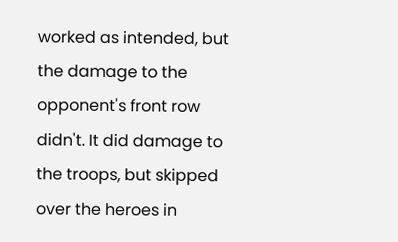worked as intended, but the damage to the opponent's front row didn't. It did damage to the troops, but skipped over the heroes in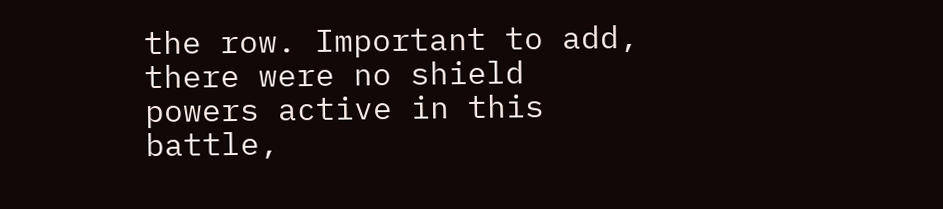the row. Important to add, there were no shield powers active in this battle,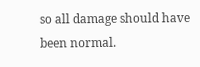so all damage should have been normal.